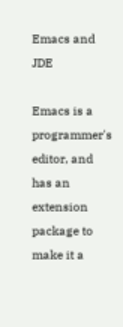Emacs and JDE

Emacs is a programmer's editor, and has an extension package to make it a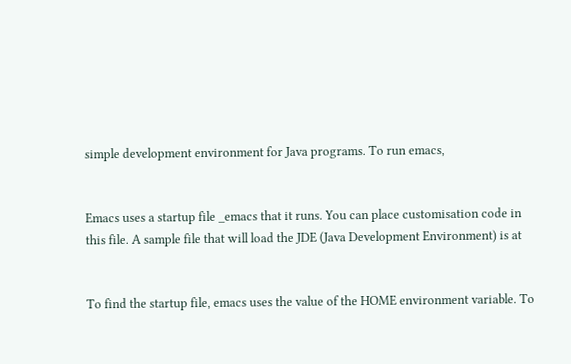simple development environment for Java programs. To run emacs,


Emacs uses a startup file _emacs that it runs. You can place customisation code in this file. A sample file that will load the JDE (Java Development Environment) is at


To find the startup file, emacs uses the value of the HOME environment variable. To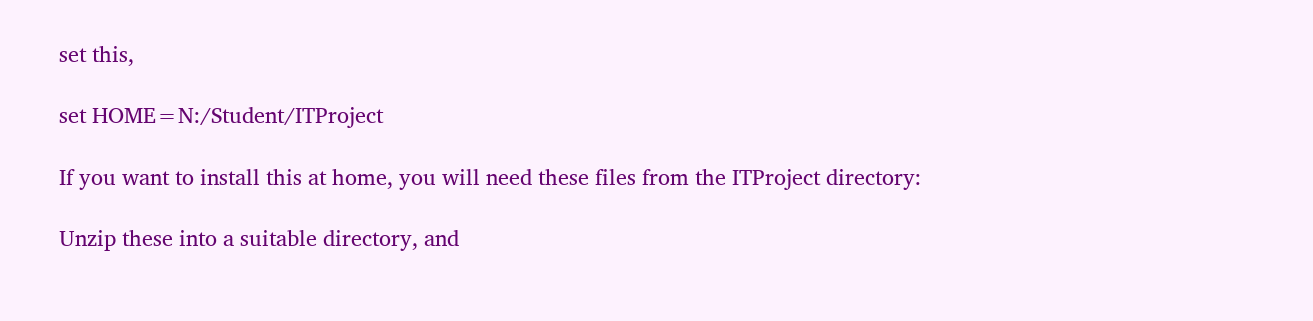set this,

set HOME=N:/Student/ITProject

If you want to install this at home, you will need these files from the ITProject directory:

Unzip these into a suitable directory, and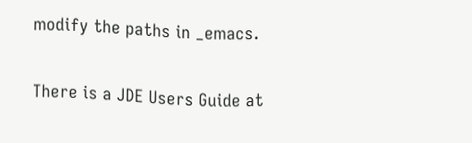modify the paths in _emacs.


There is a JDE Users Guide at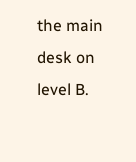the main desk on level B.